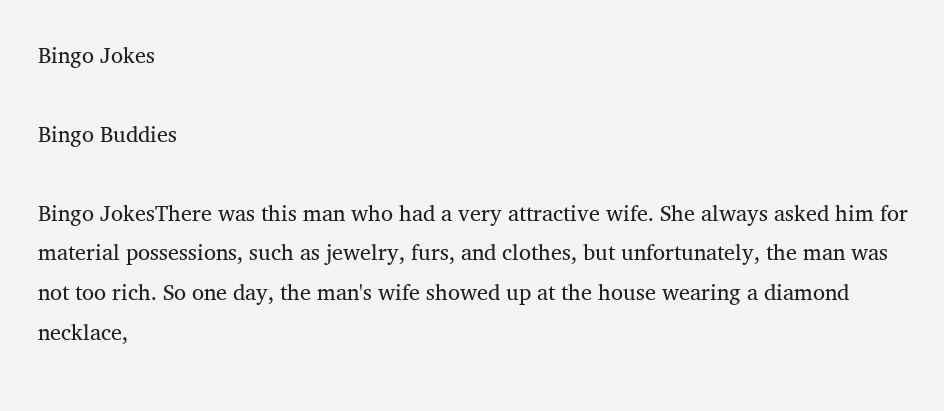Bingo Jokes

Bingo Buddies

Bingo JokesThere was this man who had a very attractive wife. She always asked him for material possessions, such as jewelry, furs, and clothes, but unfortunately, the man was not too rich. So one day, the man's wife showed up at the house wearing a diamond necklace,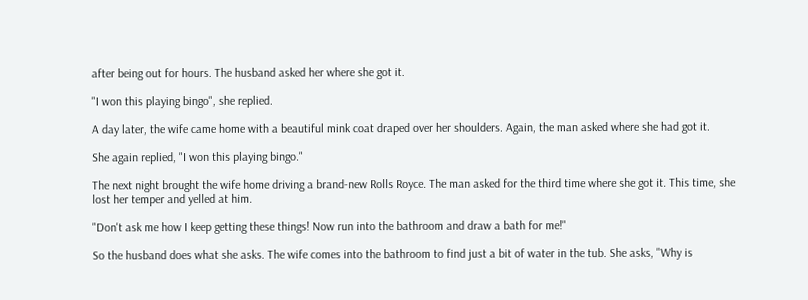after being out for hours. The husband asked her where she got it.

"I won this playing bingo", she replied.

A day later, the wife came home with a beautiful mink coat draped over her shoulders. Again, the man asked where she had got it.

She again replied, "I won this playing bingo."

The next night brought the wife home driving a brand-new Rolls Royce. The man asked for the third time where she got it. This time, she lost her temper and yelled at him.

"Don't ask me how I keep getting these things! Now run into the bathroom and draw a bath for me!"

So the husband does what she asks. The wife comes into the bathroom to find just a bit of water in the tub. She asks, "Why is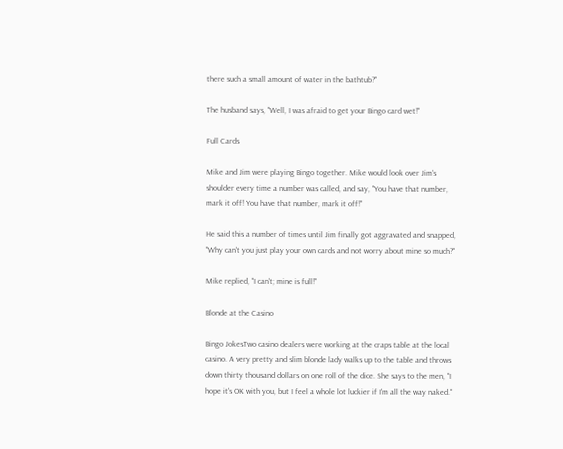there such a small amount of water in the bathtub?"

The husband says, "Well, I was afraid to get your Bingo card wet!"

Full Cards

Mike and Jim were playing Bingo together. Mike would look over Jim's shoulder every time a number was called, and say, "You have that number, mark it off! You have that number, mark it off!"

He said this a number of times until Jim finally got aggravated and snapped, "Why can't you just play your own cards and not worry about mine so much?"

Mike replied, "I can't; mine is full!"

Blonde at the Casino

Bingo JokesTwo casino dealers were working at the craps table at the local casino. A very pretty and slim blonde lady walks up to the table and throws down thirty thousand dollars on one roll of the dice. She says to the men, "I hope it's OK with you, but I feel a whole lot luckier if I'm all the way naked."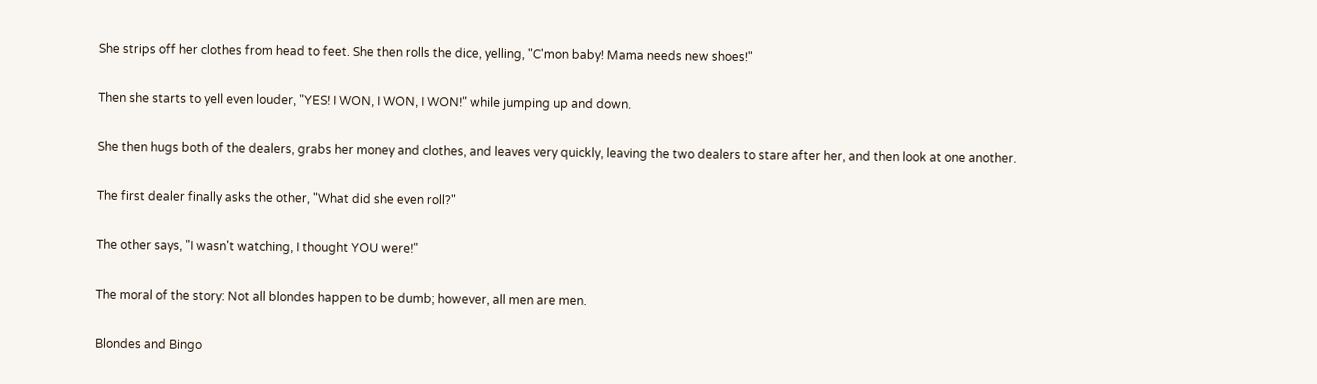She strips off her clothes from head to feet. She then rolls the dice, yelling, "C'mon baby! Mama needs new shoes!"

Then she starts to yell even louder, "YES! I WON, I WON, I WON!" while jumping up and down.

She then hugs both of the dealers, grabs her money and clothes, and leaves very quickly, leaving the two dealers to stare after her, and then look at one another.

The first dealer finally asks the other, "What did she even roll?"

The other says, "I wasn't watching, I thought YOU were!"

The moral of the story: Not all blondes happen to be dumb; however, all men are men.

Blondes and Bingo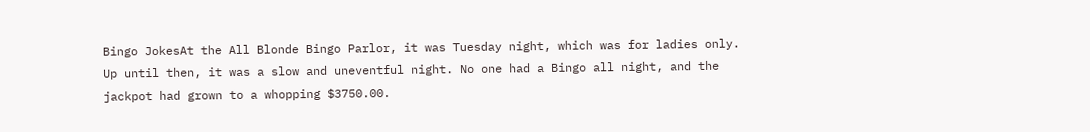Bingo JokesAt the All Blonde Bingo Parlor, it was Tuesday night, which was for ladies only. Up until then, it was a slow and uneventful night. No one had a Bingo all night, and the jackpot had grown to a whopping $3750.00.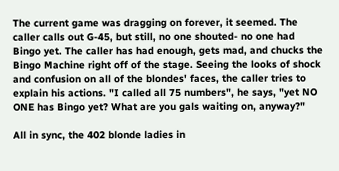The current game was dragging on forever, it seemed. The caller calls out G-45, but still, no one shouted- no one had Bingo yet. The caller has had enough, gets mad, and chucks the Bingo Machine right off of the stage. Seeing the looks of shock and confusion on all of the blondes' faces, the caller tries to explain his actions. "I called all 75 numbers", he says, "yet NO ONE has Bingo yet? What are you gals waiting on, anyway?"

All in sync, the 402 blonde ladies in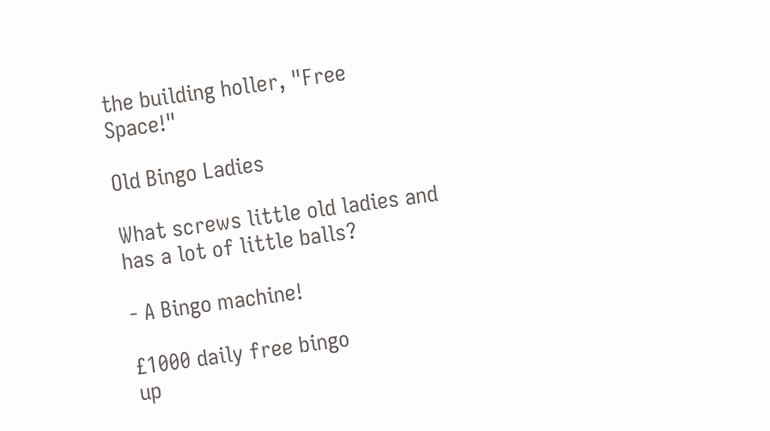the building holler, "Free Space!"

Old Bingo Ladies

What screws little old ladies and has a lot of little balls?

- A Bingo machine!

£1000 daily free bingo
up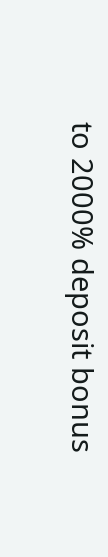to 2000% deposit bonus